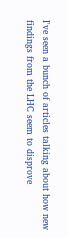I've seen a bunch of articles talking about how new findings from the LHC seem to disprove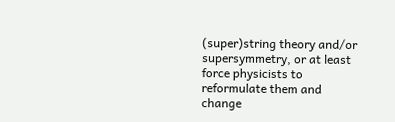(super)string theory and/or supersymmetry, or at least force physicists to reformulate them and change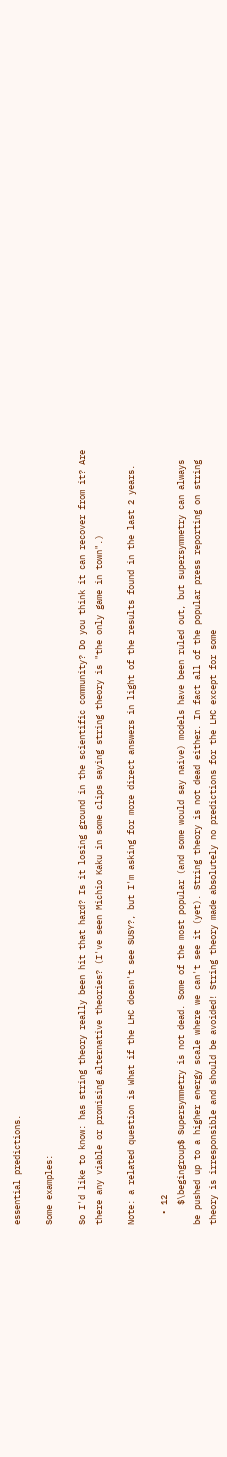essential predictions.

Some examples:

So I'd like to know: has string theory really been hit that hard? Is it losing ground in the scientific community? Do you think it can recover from it? Are there any viable or promising alternative theories? (I've seen Michio Kaku in some clips saying string theory is "the only game in town".)

Note: a related question is What if the LHC doesn't see SUSY?, but I'm asking for more direct answers in light of the results found in the last 2 years.

  • 12
    $\begingroup$ Supersymmetry is not dead. Some of the most popular (and some would say naive) models have been ruled out, but supersymmetry can always be pushed up to a higher energy scale where we can't see it (yet). String theory is not dead either. In fact all of the popular press reporting on string theory is irresponsible and should be avoided! String theory made absolutely no predictions for the LHC except for some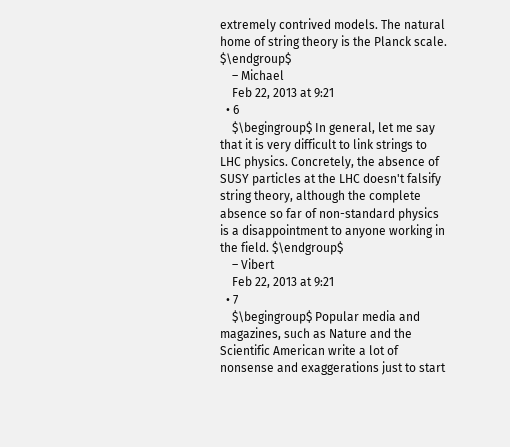extremely contrived models. The natural home of string theory is the Planck scale. $\endgroup$
    – Michael
    Feb 22, 2013 at 9:21
  • 6
    $\begingroup$ In general, let me say that it is very difficult to link strings to LHC physics. Concretely, the absence of SUSY particles at the LHC doesn't falsify string theory, although the complete absence so far of non-standard physics is a disappointment to anyone working in the field. $\endgroup$
    – Vibert
    Feb 22, 2013 at 9:21
  • 7
    $\begingroup$ Popular media and magazines, such as Nature and the Scientific American write a lot of nonsense and exaggerations just to start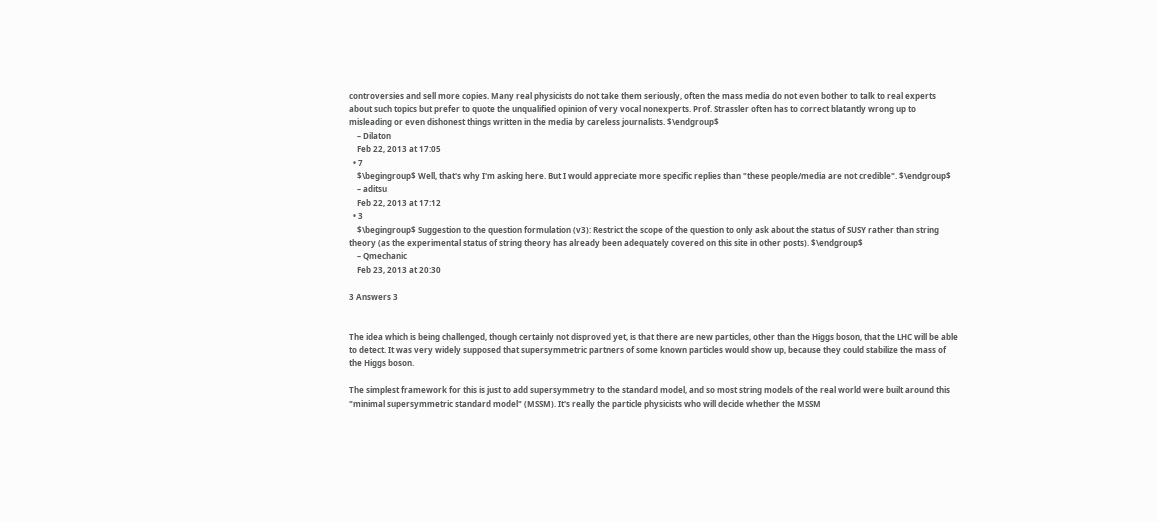controversies and sell more copies. Many real physicists do not take them seriously, often the mass media do not even bother to talk to real experts about such topics but prefer to quote the unqualified opinion of very vocal nonexperts. Prof. Strassler often has to correct blatantly wrong up to misleading or even dishonest things written in the media by careless journalists. $\endgroup$
    – Dilaton
    Feb 22, 2013 at 17:05
  • 7
    $\begingroup$ Well, that's why I'm asking here. But I would appreciate more specific replies than "these people/media are not credible". $\endgroup$
    – aditsu
    Feb 22, 2013 at 17:12
  • 3
    $\begingroup$ Suggestion to the question formulation (v3): Restrict the scope of the question to only ask about the status of SUSY rather than string theory (as the experimental status of string theory has already been adequately covered on this site in other posts). $\endgroup$
    – Qmechanic
    Feb 23, 2013 at 20:30

3 Answers 3


The idea which is being challenged, though certainly not disproved yet, is that there are new particles, other than the Higgs boson, that the LHC will be able to detect. It was very widely supposed that supersymmetric partners of some known particles would show up, because they could stabilize the mass of the Higgs boson.

The simplest framework for this is just to add supersymmetry to the standard model, and so most string models of the real world were built around this "minimal supersymmetric standard model" (MSSM). It's really the particle physicists who will decide whether the MSSM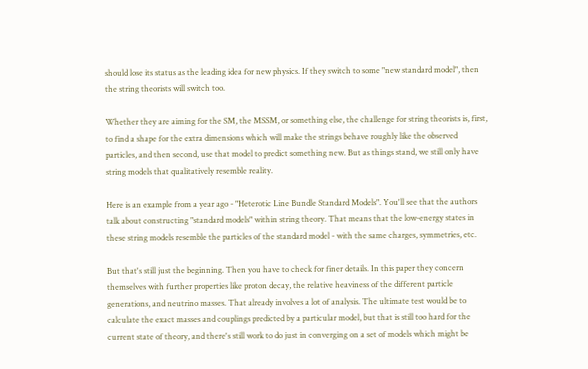should lose its status as the leading idea for new physics. If they switch to some "new standard model", then the string theorists will switch too.

Whether they are aiming for the SM, the MSSM, or something else, the challenge for string theorists is, first, to find a shape for the extra dimensions which will make the strings behave roughly like the observed particles, and then second, use that model to predict something new. But as things stand, we still only have string models that qualitatively resemble reality.

Here is an example from a year ago - "Heterotic Line Bundle Standard Models". You'll see that the authors talk about constructing "standard models" within string theory. That means that the low-energy states in these string models resemble the particles of the standard model - with the same charges, symmetries, etc.

But that's still just the beginning. Then you have to check for finer details. In this paper they concern themselves with further properties like proton decay, the relative heaviness of the different particle generations, and neutrino masses. That already involves a lot of analysis. The ultimate test would be to calculate the exact masses and couplings predicted by a particular model, but that is still too hard for the current state of theory, and there's still work to do just in converging on a set of models which might be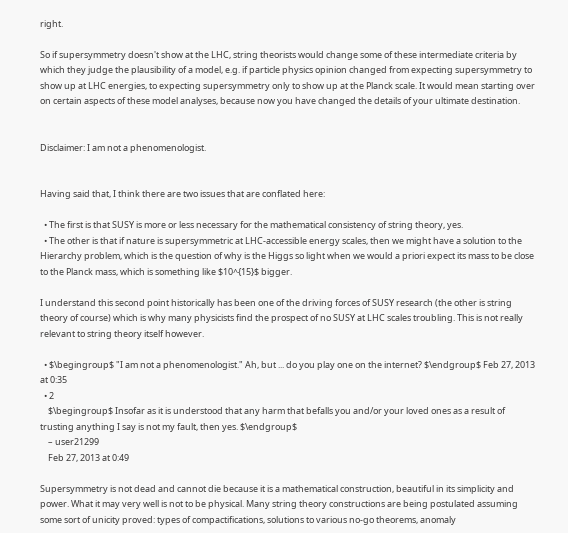right.

So if supersymmetry doesn't show at the LHC, string theorists would change some of these intermediate criteria by which they judge the plausibility of a model, e.g. if particle physics opinion changed from expecting supersymmetry to show up at LHC energies, to expecting supersymmetry only to show up at the Planck scale. It would mean starting over on certain aspects of these model analyses, because now you have changed the details of your ultimate destination.


Disclaimer: I am not a phenomenologist.


Having said that, I think there are two issues that are conflated here:

  • The first is that SUSY is more or less necessary for the mathematical consistency of string theory, yes.
  • The other is that if nature is supersymmetric at LHC-accessible energy scales, then we might have a solution to the Hierarchy problem, which is the question of why is the Higgs so light when we would a priori expect its mass to be close to the Planck mass, which is something like $10^{15}$ bigger.

I understand this second point historically has been one of the driving forces of SUSY research (the other is string theory of course) which is why many physicists find the prospect of no SUSY at LHC scales troubling. This is not really relevant to string theory itself however.

  • $\begingroup$ "I am not a phenomenologist." Ah, but ... do you play one on the internet? $\endgroup$ Feb 27, 2013 at 0:35
  • 2
    $\begingroup$ Insofar as it is understood that any harm that befalls you and/or your loved ones as a result of trusting anything I say is not my fault, then yes. $\endgroup$
    – user21299
    Feb 27, 2013 at 0:49

Supersymmetry is not dead and cannot die because it is a mathematical construction, beautiful in its simplicity and power. What it may very well is not to be physical. Many string theory constructions are being postulated assuming some sort of unicity proved: types of compactifications, solutions to various no-go theorems, anomaly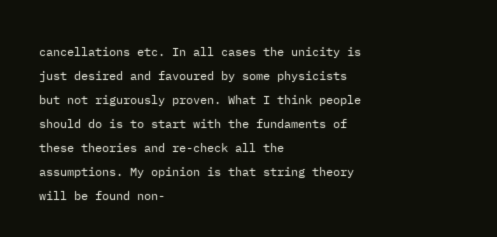cancellations etc. In all cases the unicity is just desired and favoured by some physicists but not rigurously proven. What I think people should do is to start with the fundaments of these theories and re-check all the assumptions. My opinion is that string theory will be found non-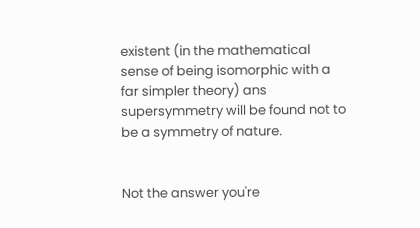existent (in the mathematical sense of being isomorphic with a far simpler theory) ans supersymmetry will be found not to be a symmetry of nature.


Not the answer you're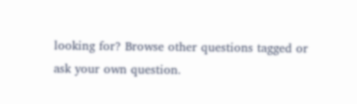looking for? Browse other questions tagged or ask your own question.